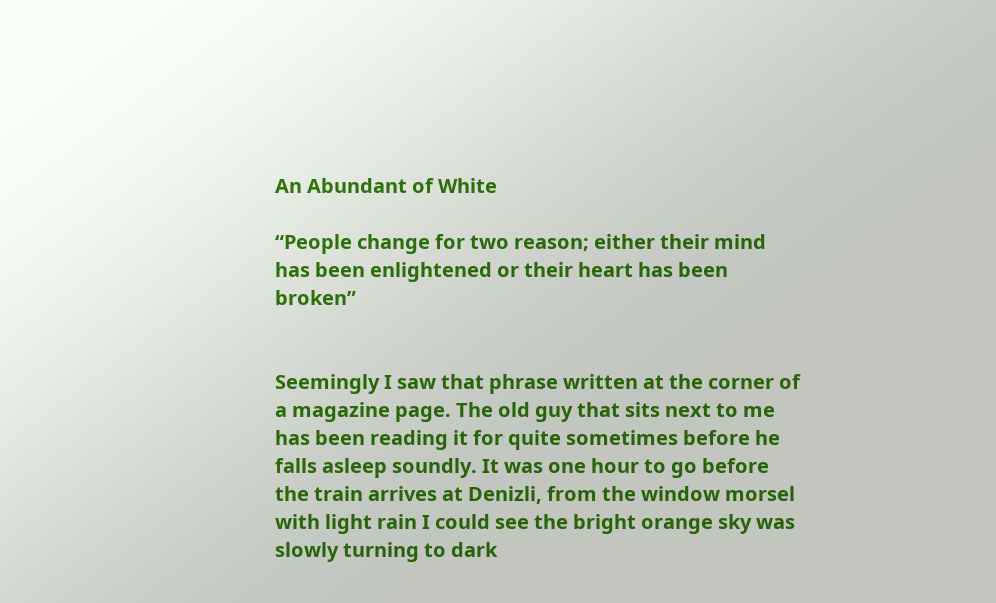An Abundant of White

“People change for two reason; either their mind has been enlightened or their heart has been broken”


Seemingly I saw that phrase written at the corner of a magazine page. The old guy that sits next to me has been reading it for quite sometimes before he falls asleep soundly. It was one hour to go before the train arrives at Denizli, from the window morsel with light rain I could see the bright orange sky was slowly turning to dark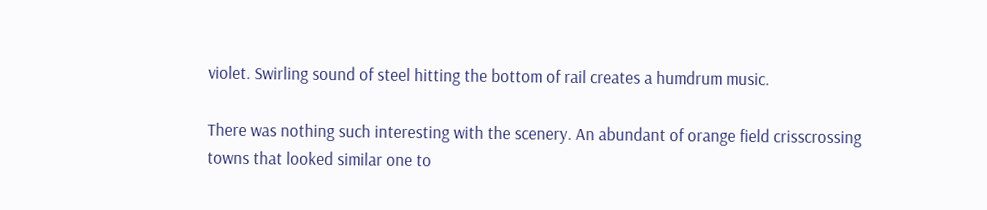violet. Swirling sound of steel hitting the bottom of rail creates a humdrum music.

There was nothing such interesting with the scenery. An abundant of orange field crisscrossing towns that looked similar one to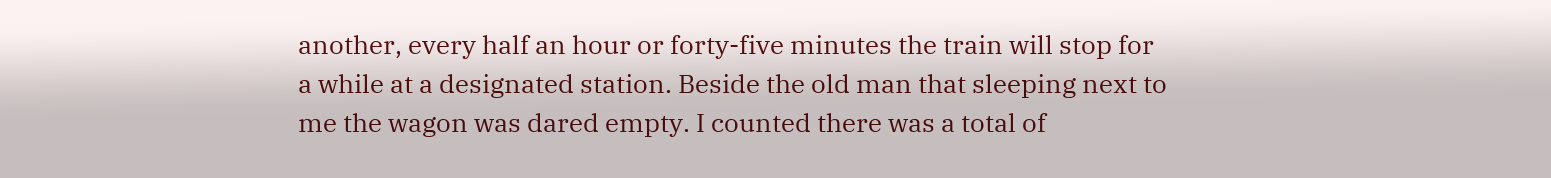another, every half an hour or forty-five minutes the train will stop for a while at a designated station. Beside the old man that sleeping next to me the wagon was dared empty. I counted there was a total of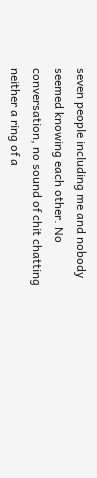seven people including me and nobody seemed knowing each other. No conversation, no sound of chit chatting neither a ring of a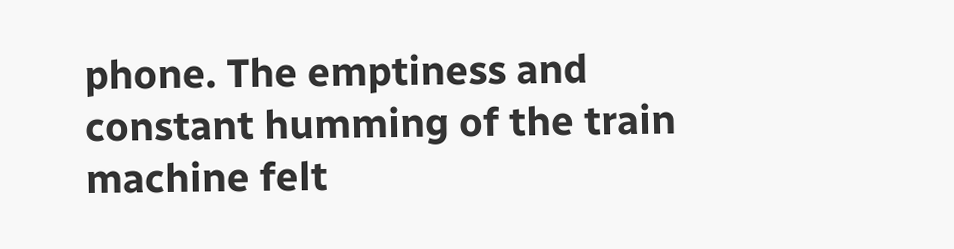phone. The emptiness and constant humming of the train machine felt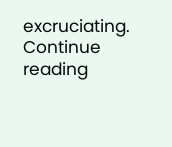excruciating. Continue reading